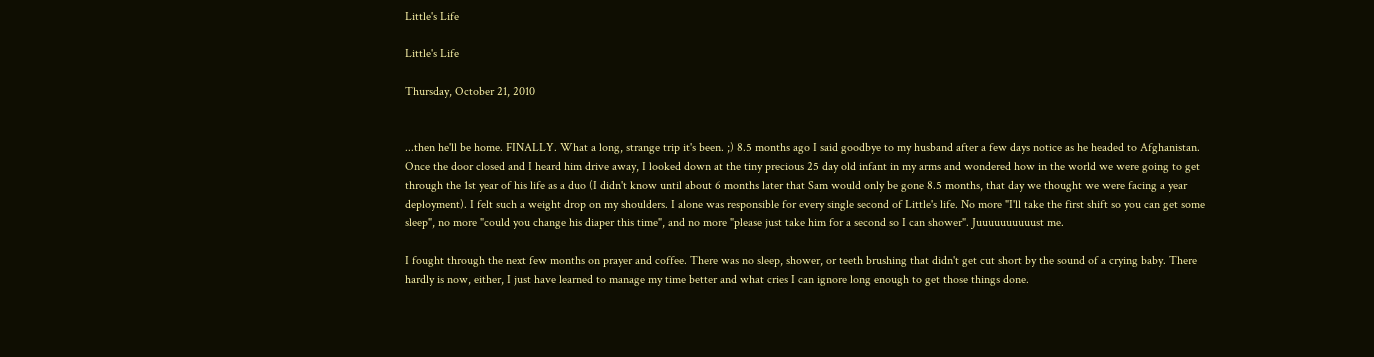Little's Life

Little's Life

Thursday, October 21, 2010


...then he'll be home. FINALLY. What a long, strange trip it's been. ;) 8.5 months ago I said goodbye to my husband after a few days notice as he headed to Afghanistan. Once the door closed and I heard him drive away, I looked down at the tiny precious 25 day old infant in my arms and wondered how in the world we were going to get through the 1st year of his life as a duo (I didn't know until about 6 months later that Sam would only be gone 8.5 months, that day we thought we were facing a year deployment). I felt such a weight drop on my shoulders. I alone was responsible for every single second of Little's life. No more "I'll take the first shift so you can get some sleep", no more "could you change his diaper this time", and no more "please just take him for a second so I can shower". Juuuuuuuuuust me.

I fought through the next few months on prayer and coffee. There was no sleep, shower, or teeth brushing that didn't get cut short by the sound of a crying baby. There hardly is now, either, I just have learned to manage my time better and what cries I can ignore long enough to get those things done.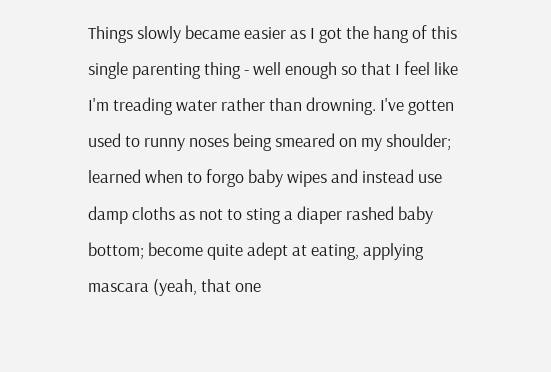Things slowly became easier as I got the hang of this single parenting thing - well enough so that I feel like I'm treading water rather than drowning. I've gotten used to runny noses being smeared on my shoulder; learned when to forgo baby wipes and instead use damp cloths as not to sting a diaper rashed baby bottom; become quite adept at eating, applying mascara (yeah, that one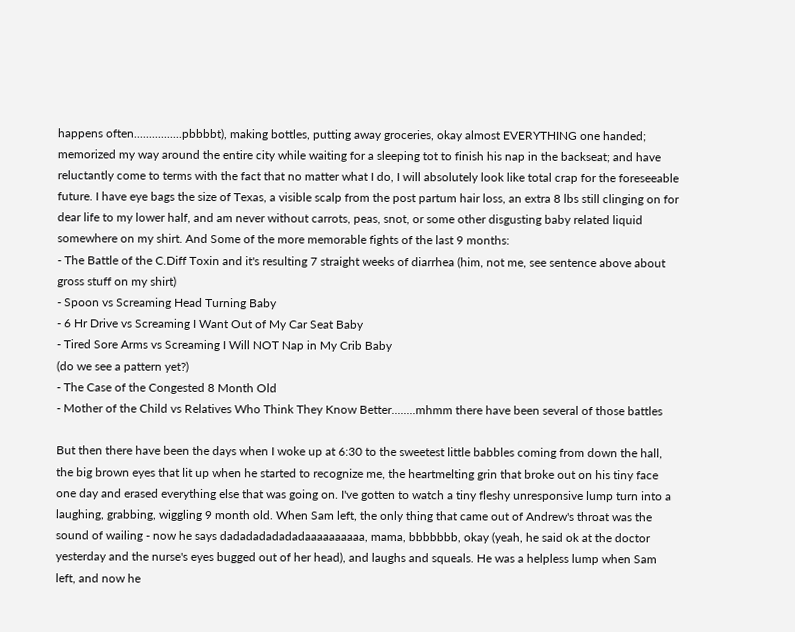happens often................pbbbbt), making bottles, putting away groceries, okay almost EVERYTHING one handed; memorized my way around the entire city while waiting for a sleeping tot to finish his nap in the backseat; and have reluctantly come to terms with the fact that no matter what I do, I will absolutely look like total crap for the foreseeable future. I have eye bags the size of Texas, a visible scalp from the post partum hair loss, an extra 8 lbs still clinging on for dear life to my lower half, and am never without carrots, peas, snot, or some other disgusting baby related liquid somewhere on my shirt. And Some of the more memorable fights of the last 9 months:
- The Battle of the C.Diff Toxin and it's resulting 7 straight weeks of diarrhea (him, not me, see sentence above about gross stuff on my shirt)
- Spoon vs Screaming Head Turning Baby
- 6 Hr Drive vs Screaming I Want Out of My Car Seat Baby
- Tired Sore Arms vs Screaming I Will NOT Nap in My Crib Baby
(do we see a pattern yet?)
- The Case of the Congested 8 Month Old
- Mother of the Child vs Relatives Who Think They Know Better........mhmm there have been several of those battles

But then there have been the days when I woke up at 6:30 to the sweetest little babbles coming from down the hall, the big brown eyes that lit up when he started to recognize me, the heartmelting grin that broke out on his tiny face one day and erased everything else that was going on. I've gotten to watch a tiny fleshy unresponsive lump turn into a laughing, grabbing, wiggling 9 month old. When Sam left, the only thing that came out of Andrew's throat was the sound of wailing - now he says dadadadadadadaaaaaaaaaa, mama, bbbbbbb, okay (yeah, he said ok at the doctor yesterday and the nurse's eyes bugged out of her head), and laughs and squeals. He was a helpless lump when Sam left, and now he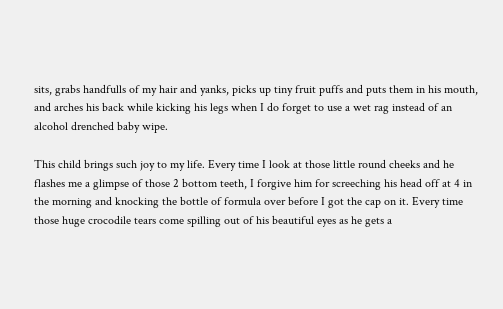sits, grabs handfulls of my hair and yanks, picks up tiny fruit puffs and puts them in his mouth, and arches his back while kicking his legs when I do forget to use a wet rag instead of an alcohol drenched baby wipe.

This child brings such joy to my life. Every time I look at those little round cheeks and he flashes me a glimpse of those 2 bottom teeth, I forgive him for screeching his head off at 4 in the morning and knocking the bottle of formula over before I got the cap on it. Every time those huge crocodile tears come spilling out of his beautiful eyes as he gets a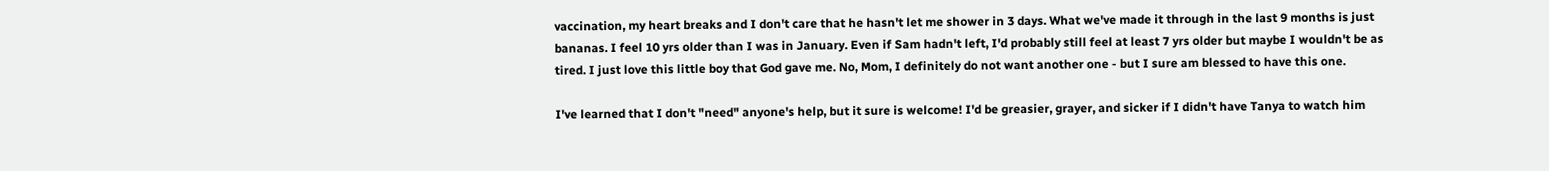vaccination, my heart breaks and I don't care that he hasn't let me shower in 3 days. What we've made it through in the last 9 months is just bananas. I feel 10 yrs older than I was in January. Even if Sam hadn't left, I'd probably still feel at least 7 yrs older but maybe I wouldn't be as tired. I just love this little boy that God gave me. No, Mom, I definitely do not want another one - but I sure am blessed to have this one.

I've learned that I don't "need" anyone's help, but it sure is welcome! I'd be greasier, grayer, and sicker if I didn't have Tanya to watch him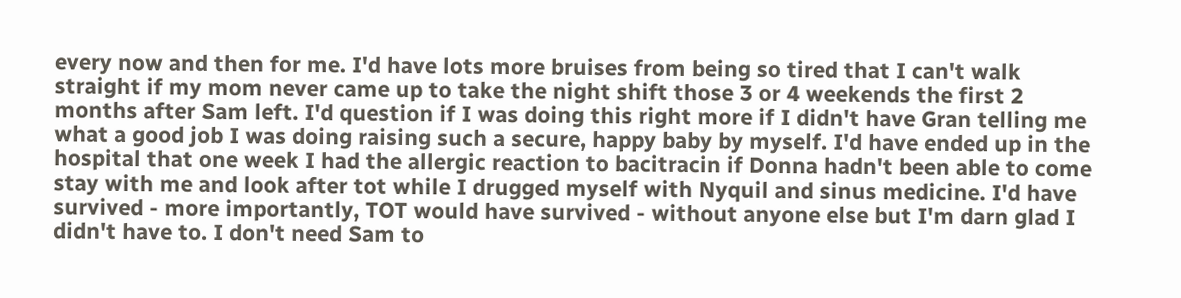every now and then for me. I'd have lots more bruises from being so tired that I can't walk straight if my mom never came up to take the night shift those 3 or 4 weekends the first 2 months after Sam left. I'd question if I was doing this right more if I didn't have Gran telling me what a good job I was doing raising such a secure, happy baby by myself. I'd have ended up in the hospital that one week I had the allergic reaction to bacitracin if Donna hadn't been able to come stay with me and look after tot while I drugged myself with Nyquil and sinus medicine. I'd have survived - more importantly, TOT would have survived - without anyone else but I'm darn glad I didn't have to. I don't need Sam to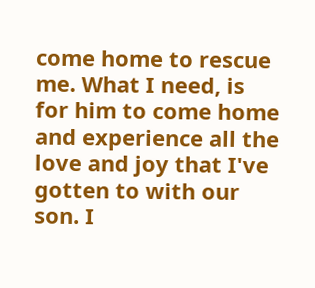come home to rescue me. What I need, is for him to come home and experience all the love and joy that I've gotten to with our son. I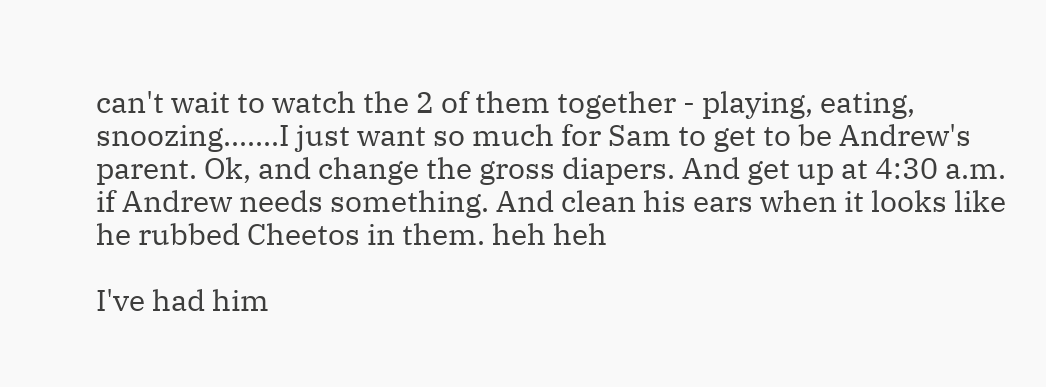can't wait to watch the 2 of them together - playing, eating, snoozing.......I just want so much for Sam to get to be Andrew's parent. Ok, and change the gross diapers. And get up at 4:30 a.m. if Andrew needs something. And clean his ears when it looks like he rubbed Cheetos in them. heh heh

I've had him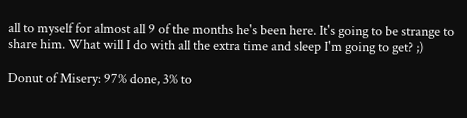all to myself for almost all 9 of the months he's been here. It's going to be strange to share him. What will I do with all the extra time and sleep I'm going to get? ;)

Donut of Misery: 97% done, 3% to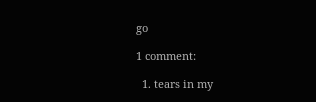go

1 comment:

  1. tears in my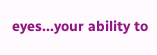eyes...your ability to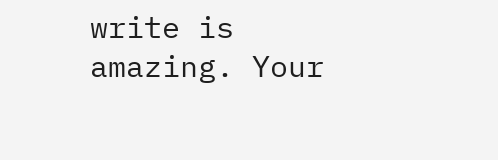write is amazing. Your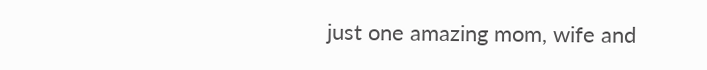just one amazing mom, wife and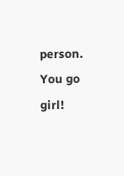person. You go girl!